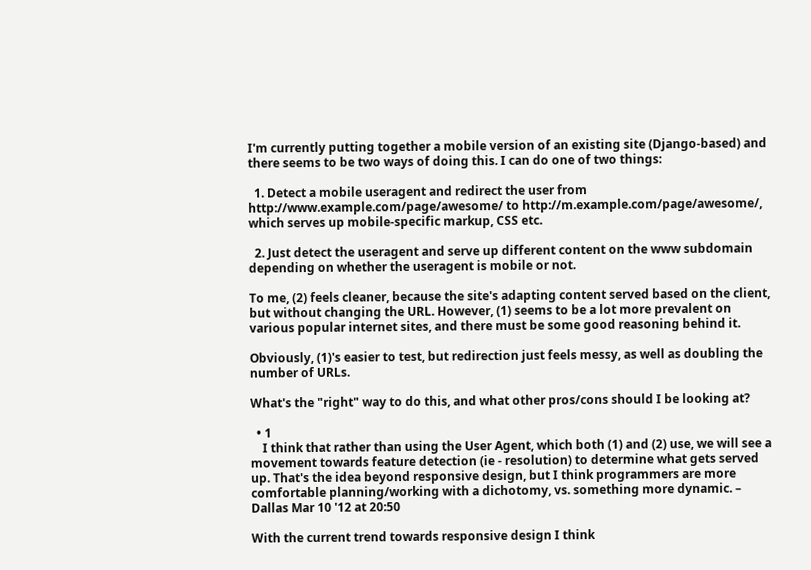I'm currently putting together a mobile version of an existing site (Django-based) and there seems to be two ways of doing this. I can do one of two things:

  1. Detect a mobile useragent and redirect the user from http://www.example.com/page/awesome/ to http://m.example.com/page/awesome/, which serves up mobile-specific markup, CSS etc.

  2. Just detect the useragent and serve up different content on the www subdomain depending on whether the useragent is mobile or not.

To me, (2) feels cleaner, because the site's adapting content served based on the client, but without changing the URL. However, (1) seems to be a lot more prevalent on various popular internet sites, and there must be some good reasoning behind it.

Obviously, (1)'s easier to test, but redirection just feels messy, as well as doubling the number of URLs.

What's the "right" way to do this, and what other pros/cons should I be looking at?

  • 1
    I think that rather than using the User Agent, which both (1) and (2) use, we will see a movement towards feature detection (ie - resolution) to determine what gets served up. That's the idea beyond responsive design, but I think programmers are more comfortable planning/working with a dichotomy, vs. something more dynamic. – Dallas Mar 10 '12 at 20:50

With the current trend towards responsive design I think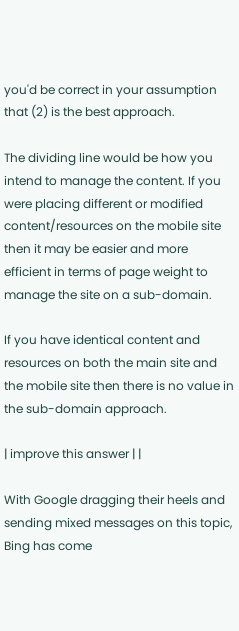you'd be correct in your assumption that (2) is the best approach.

The dividing line would be how you intend to manage the content. If you were placing different or modified content/resources on the mobile site then it may be easier and more efficient in terms of page weight to manage the site on a sub-domain.

If you have identical content and resources on both the main site and the mobile site then there is no value in the sub-domain approach.

| improve this answer | |

With Google dragging their heels and sending mixed messages on this topic, Bing has come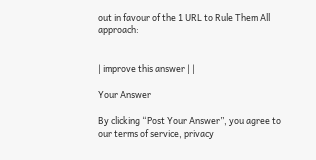out in favour of the 1 URL to Rule Them All approach:


| improve this answer | |

Your Answer

By clicking “Post Your Answer”, you agree to our terms of service, privacy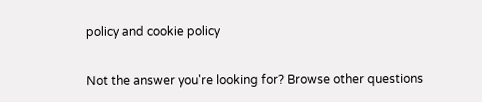policy and cookie policy

Not the answer you're looking for? Browse other questions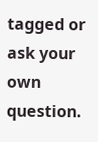tagged or ask your own question.